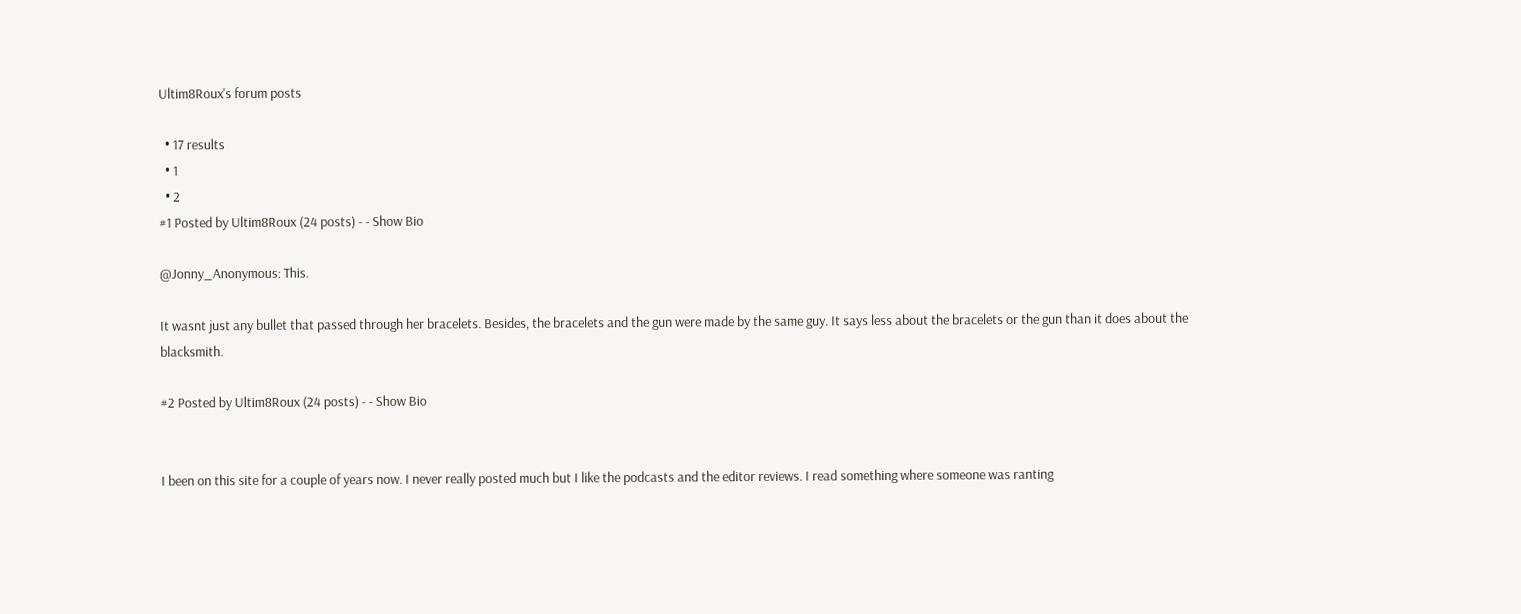Ultim8Roux's forum posts

  • 17 results
  • 1
  • 2
#1 Posted by Ultim8Roux (24 posts) - - Show Bio

@Jonny_Anonymous: This.

It wasnt just any bullet that passed through her bracelets. Besides, the bracelets and the gun were made by the same guy. It says less about the bracelets or the gun than it does about the blacksmith.

#2 Posted by Ultim8Roux (24 posts) - - Show Bio


I been on this site for a couple of years now. I never really posted much but I like the podcasts and the editor reviews. I read something where someone was ranting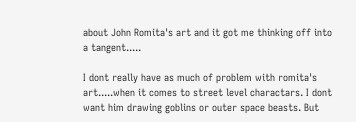about John Romita's art and it got me thinking off into a tangent.....

I dont really have as much of problem with romita's art.....when it comes to street level charactars. I dont want him drawing goblins or outer space beasts. But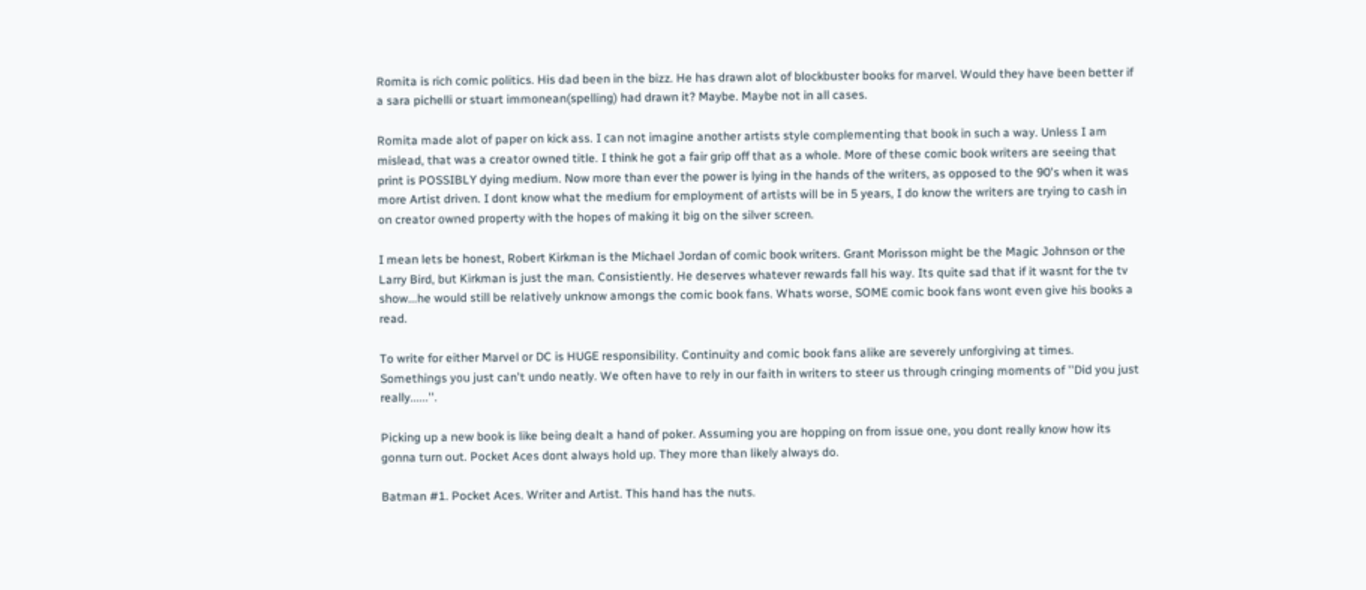Romita is rich comic politics. His dad been in the bizz. He has drawn alot of blockbuster books for marvel. Would they have been better if a sara pichelli or stuart immonean(spelling) had drawn it? Maybe. Maybe not in all cases.

Romita made alot of paper on kick ass. I can not imagine another artists style complementing that book in such a way. Unless I am mislead, that was a creator owned title. I think he got a fair grip off that as a whole. More of these comic book writers are seeing that print is POSSIBLY dying medium. Now more than ever the power is lying in the hands of the writers, as opposed to the 90's when it was more Artist driven. I dont know what the medium for employment of artists will be in 5 years, I do know the writers are trying to cash in on creator owned property with the hopes of making it big on the silver screen.

I mean lets be honest, Robert Kirkman is the Michael Jordan of comic book writers. Grant Morisson might be the Magic Johnson or the Larry Bird, but Kirkman is just the man. Consistiently. He deserves whatever rewards fall his way. Its quite sad that if it wasnt for the tv show...he would still be relatively unknow amongs the comic book fans. Whats worse, SOME comic book fans wont even give his books a read.

To write for either Marvel or DC is HUGE responsibility. Continuity and comic book fans alike are severely unforgiving at times. Somethings you just can't undo neatly. We often have to rely in our faith in writers to steer us through cringing moments of ''Did you just really......''.

Picking up a new book is like being dealt a hand of poker. Assuming you are hopping on from issue one, you dont really know how its gonna turn out. Pocket Aces dont always hold up. They more than likely always do.

Batman #1. Pocket Aces. Writer and Artist. This hand has the nuts.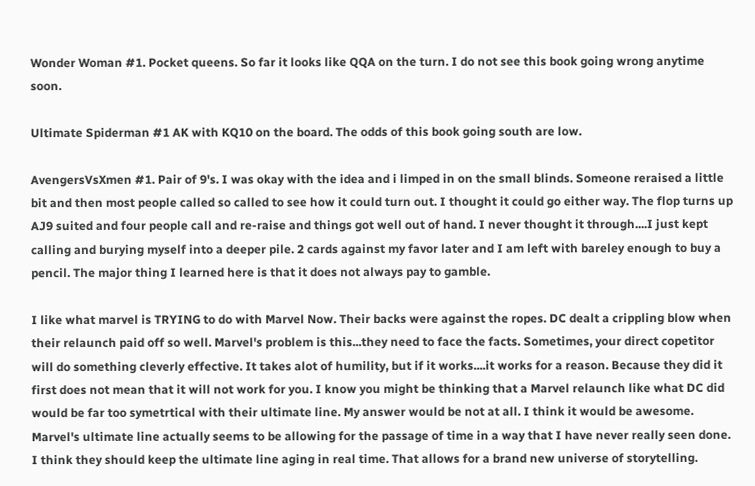Wonder Woman #1. Pocket queens. So far it looks like QQA on the turn. I do not see this book going wrong anytime soon.

Ultimate Spiderman #1 AK with KQ10 on the board. The odds of this book going south are low.

AvengersVsXmen #1. Pair of 9's. I was okay with the idea and i limped in on the small blinds. Someone reraised a little bit and then most people called so called to see how it could turn out. I thought it could go either way. The flop turns up AJ9 suited and four people call and re-raise and things got well out of hand. I never thought it through....I just kept calling and burying myself into a deeper pile. 2 cards against my favor later and I am left with bareley enough to buy a pencil. The major thing I learned here is that it does not always pay to gamble.

I like what marvel is TRYING to do with Marvel Now. Their backs were against the ropes. DC dealt a crippling blow when their relaunch paid off so well. Marvel's problem is this...they need to face the facts. Sometimes, your direct copetitor will do something cleverly effective. It takes alot of humility, but if it works....it works for a reason. Because they did it first does not mean that it will not work for you. I know you might be thinking that a Marvel relaunch like what DC did would be far too symetrtical with their ultimate line. My answer would be not at all. I think it would be awesome. Marvel's ultimate line actually seems to be allowing for the passage of time in a way that I have never really seen done. I think they should keep the ultimate line aging in real time. That allows for a brand new universe of storytelling.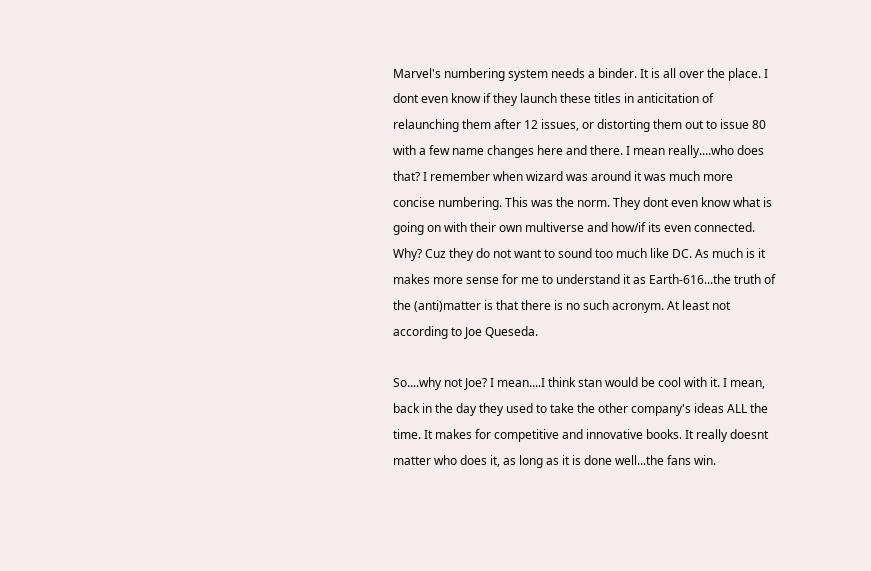Marvel's numbering system needs a binder. It is all over the place. I dont even know if they launch these titles in anticitation of relaunching them after 12 issues, or distorting them out to issue 80 with a few name changes here and there. I mean really....who does that? I remember when wizard was around it was much more concise numbering. This was the norm. They dont even know what is going on with their own multiverse and how/if its even connected. Why? Cuz they do not want to sound too much like DC. As much is it makes more sense for me to understand it as Earth-616...the truth of the (anti)matter is that there is no such acronym. At least not according to Joe Queseda.

So....why not Joe? I mean....I think stan would be cool with it. I mean, back in the day they used to take the other company's ideas ALL the time. It makes for competitive and innovative books. It really doesnt matter who does it, as long as it is done well...the fans win.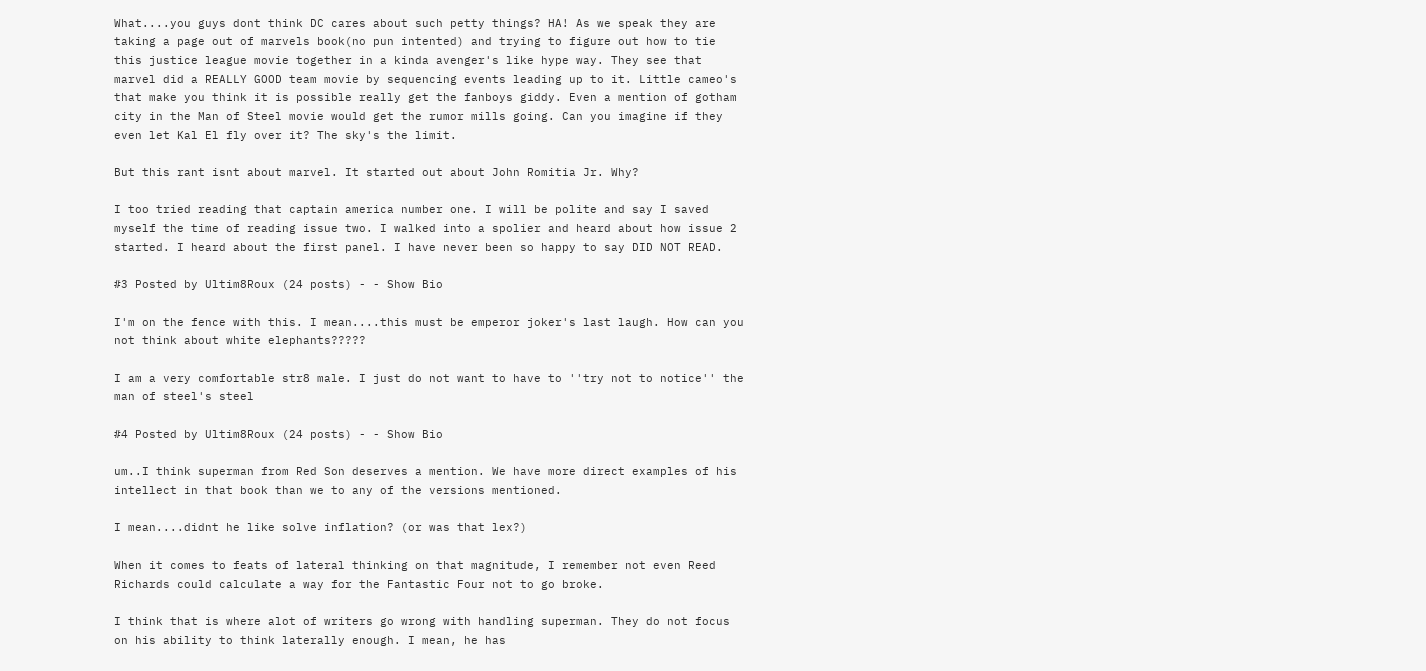What....you guys dont think DC cares about such petty things? HA! As we speak they are taking a page out of marvels book(no pun intented) and trying to figure out how to tie this justice league movie together in a kinda avenger's like hype way. They see that marvel did a REALLY GOOD team movie by sequencing events leading up to it. Little cameo's that make you think it is possible really get the fanboys giddy. Even a mention of gotham city in the Man of Steel movie would get the rumor mills going. Can you imagine if they even let Kal El fly over it? The sky's the limit.

But this rant isnt about marvel. It started out about John Romitia Jr. Why?

I too tried reading that captain america number one. I will be polite and say I saved myself the time of reading issue two. I walked into a spolier and heard about how issue 2 started. I heard about the first panel. I have never been so happy to say DID NOT READ.

#3 Posted by Ultim8Roux (24 posts) - - Show Bio

I'm on the fence with this. I mean....this must be emperor joker's last laugh. How can you not think about white elephants?????

I am a very comfortable str8 male. I just do not want to have to ''try not to notice'' the man of steel's steel

#4 Posted by Ultim8Roux (24 posts) - - Show Bio

um..I think superman from Red Son deserves a mention. We have more direct examples of his intellect in that book than we to any of the versions mentioned.

I mean....didnt he like solve inflation? (or was that lex?)

When it comes to feats of lateral thinking on that magnitude, I remember not even Reed Richards could calculate a way for the Fantastic Four not to go broke.

I think that is where alot of writers go wrong with handling superman. They do not focus on his ability to think laterally enough. I mean, he has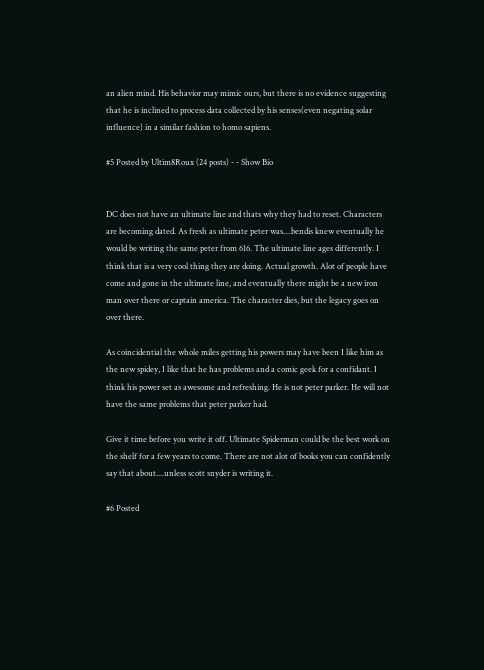an alien mind. His behavior may mimic ours, but there is no evidence suggesting that he is inclined to process data collected by his senses(even negating solar influence) in a similar fashion to homo sapiens.

#5 Posted by Ultim8Roux (24 posts) - - Show Bio


DC does not have an ultimate line and thats why they had to reset. Characters are becoming dated. As fresh as ultimate peter was....bendis knew eventually he would be writing the same peter from 616. The ultimate line ages differently. I think that is a very cool thing they are doing. Actual growth. Alot of people have come and gone in the ultimate line, and eventually there might be a new iron man over there or captain america. The character dies, but the legacy goes on over there.

As coincidential the whole miles getting his powers may have been I like him as the new spidey, I like that he has problems and a comic geek for a confidant. I think his power set as awesome and refreshing. He is not peter parker. He will not have the same problems that peter parker had.

Give it time before you write it off. Ultimate Spiderman could be the best work on the shelf for a few years to come. There are not alot of books you can confidently say that about....unless scott snyder is writing it.

#6 Posted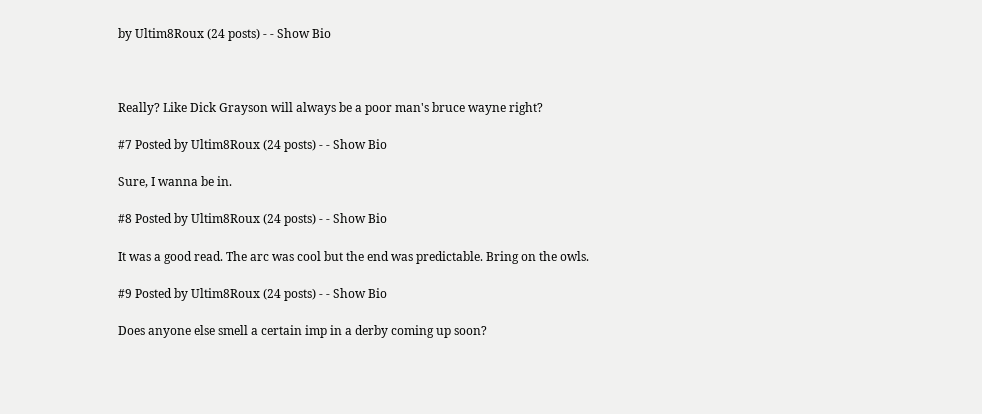by Ultim8Roux (24 posts) - - Show Bio



Really? Like Dick Grayson will always be a poor man's bruce wayne right?

#7 Posted by Ultim8Roux (24 posts) - - Show Bio

Sure, I wanna be in.

#8 Posted by Ultim8Roux (24 posts) - - Show Bio

It was a good read. The arc was cool but the end was predictable. Bring on the owls.

#9 Posted by Ultim8Roux (24 posts) - - Show Bio

Does anyone else smell a certain imp in a derby coming up soon?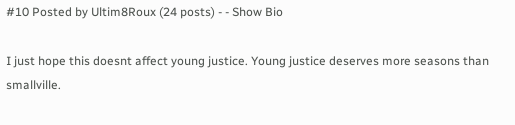#10 Posted by Ultim8Roux (24 posts) - - Show Bio

I just hope this doesnt affect young justice. Young justice deserves more seasons than smallville.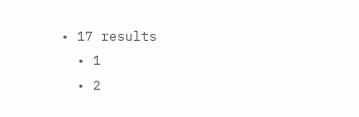• 17 results
  • 1
  • 2